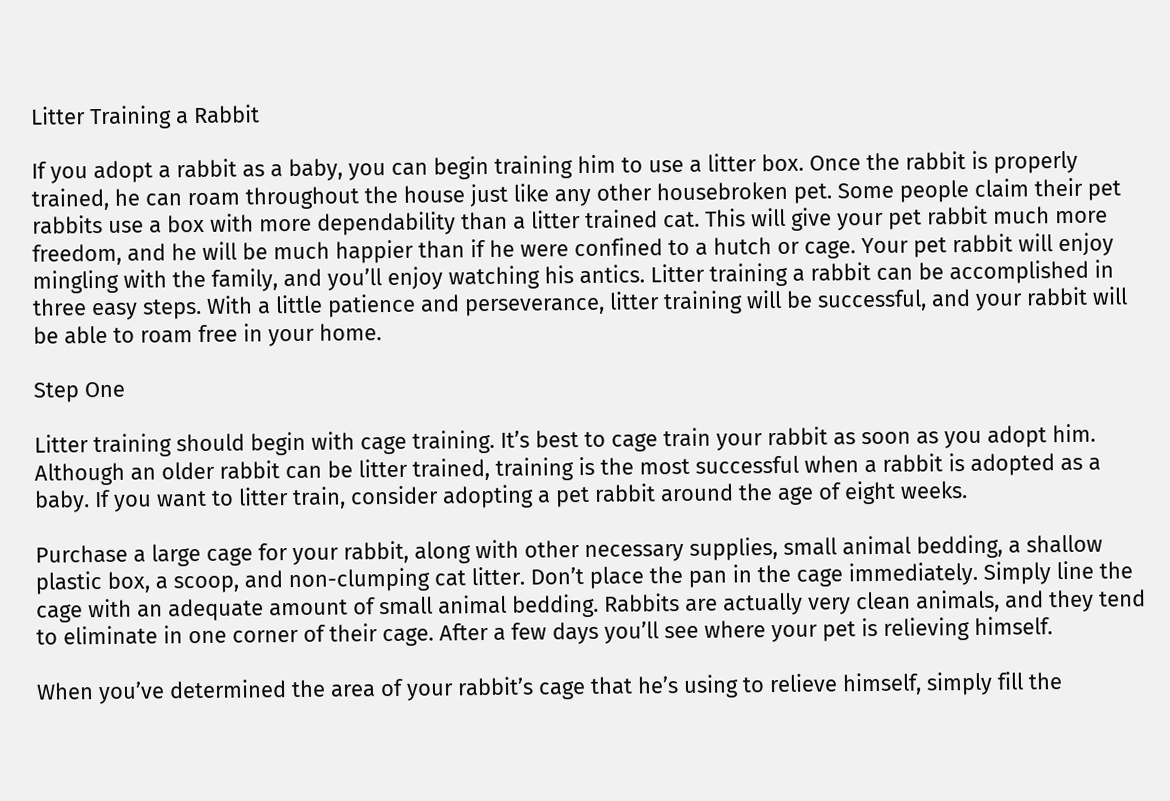Litter Training a Rabbit

If you adopt a rabbit as a baby, you can begin training him to use a litter box. Once the rabbit is properly trained, he can roam throughout the house just like any other housebroken pet. Some people claim their pet rabbits use a box with more dependability than a litter trained cat. This will give your pet rabbit much more freedom, and he will be much happier than if he were confined to a hutch or cage. Your pet rabbit will enjoy mingling with the family, and you’ll enjoy watching his antics. Litter training a rabbit can be accomplished in three easy steps. With a little patience and perseverance, litter training will be successful, and your rabbit will be able to roam free in your home.

Step One

Litter training should begin with cage training. It’s best to cage train your rabbit as soon as you adopt him. Although an older rabbit can be litter trained, training is the most successful when a rabbit is adopted as a baby. If you want to litter train, consider adopting a pet rabbit around the age of eight weeks.

Purchase a large cage for your rabbit, along with other necessary supplies, small animal bedding, a shallow plastic box, a scoop, and non-clumping cat litter. Don’t place the pan in the cage immediately. Simply line the cage with an adequate amount of small animal bedding. Rabbits are actually very clean animals, and they tend to eliminate in one corner of their cage. After a few days you’ll see where your pet is relieving himself.

When you’ve determined the area of your rabbit’s cage that he’s using to relieve himself, simply fill the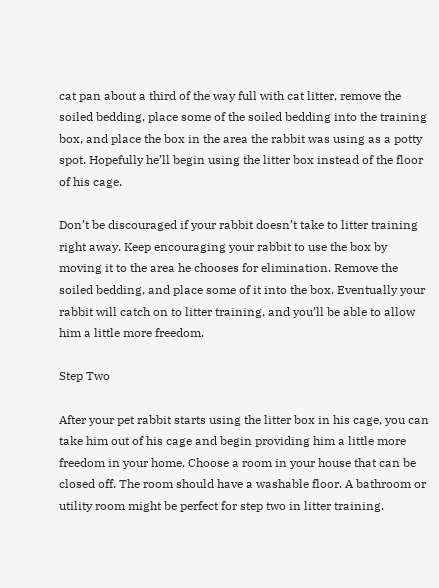cat pan about a third of the way full with cat litter, remove the soiled bedding, place some of the soiled bedding into the training box, and place the box in the area the rabbit was using as a potty spot. Hopefully he’ll begin using the litter box instead of the floor of his cage.

Don’t be discouraged if your rabbit doesn’t take to litter training right away. Keep encouraging your rabbit to use the box by moving it to the area he chooses for elimination. Remove the soiled bedding, and place some of it into the box. Eventually your rabbit will catch on to litter training, and you’ll be able to allow him a little more freedom.

Step Two

After your pet rabbit starts using the litter box in his cage, you can take him out of his cage and begin providing him a little more freedom in your home. Choose a room in your house that can be closed off. The room should have a washable floor. A bathroom or utility room might be perfect for step two in litter training.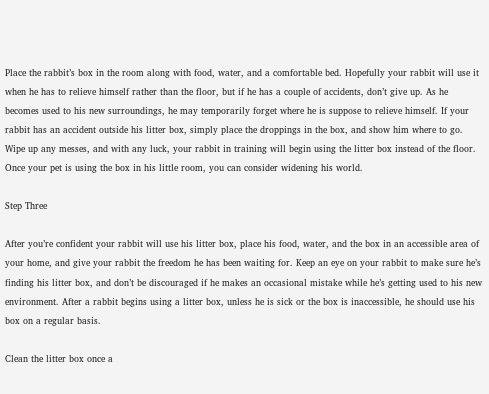Place the rabbit’s box in the room along with food, water, and a comfortable bed. Hopefully your rabbit will use it when he has to relieve himself rather than the floor, but if he has a couple of accidents, don’t give up. As he becomes used to his new surroundings, he may temporarily forget where he is suppose to relieve himself. If your rabbit has an accident outside his litter box, simply place the droppings in the box, and show him where to go. Wipe up any messes, and with any luck, your rabbit in training will begin using the litter box instead of the floor. Once your pet is using the box in his little room, you can consider widening his world.

Step Three

After you’re confident your rabbit will use his litter box, place his food, water, and the box in an accessible area of your home, and give your rabbit the freedom he has been waiting for. Keep an eye on your rabbit to make sure he’s finding his litter box, and don’t be discouraged if he makes an occasional mistake while he’s getting used to his new environment. After a rabbit begins using a litter box, unless he is sick or the box is inaccessible, he should use his box on a regular basis.

Clean the litter box once a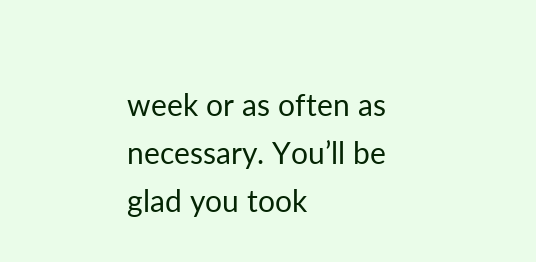week or as often as necessary. You’ll be glad you took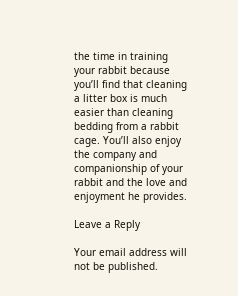the time in training your rabbit because you’ll find that cleaning a litter box is much easier than cleaning bedding from a rabbit cage. You’ll also enjoy the company and companionship of your rabbit and the love and enjoyment he provides.

Leave a Reply

Your email address will not be published.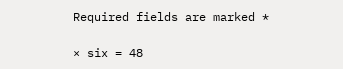Required fields are marked *

× six = 48